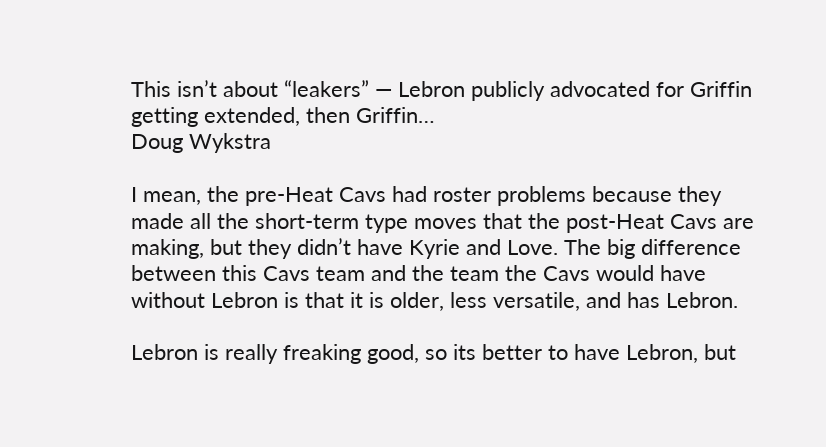This isn’t about “leakers” — Lebron publicly advocated for Griffin getting extended, then Griffin…
Doug Wykstra

I mean, the pre-Heat Cavs had roster problems because they made all the short-term type moves that the post-Heat Cavs are making, but they didn’t have Kyrie and Love. The big difference between this Cavs team and the team the Cavs would have without Lebron is that it is older, less versatile, and has Lebron.

Lebron is really freaking good, so its better to have Lebron, but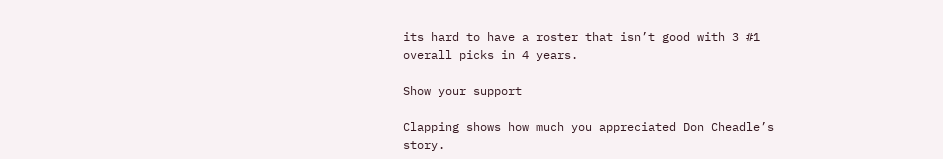its hard to have a roster that isn’t good with 3 #1 overall picks in 4 years.

Show your support

Clapping shows how much you appreciated Don Cheadle’s story.